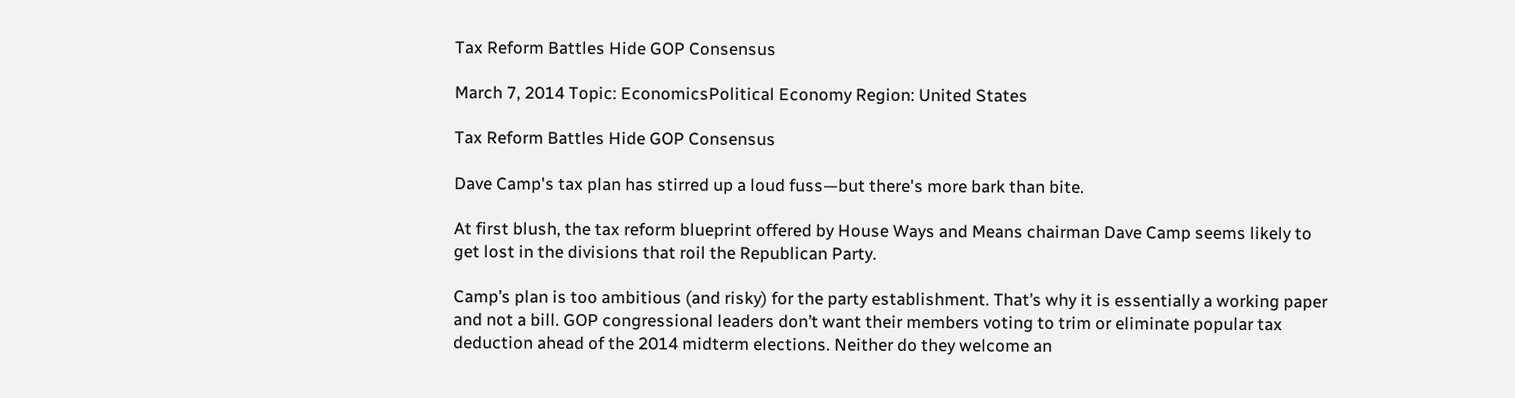Tax Reform Battles Hide GOP Consensus

March 7, 2014 Topic: EconomicsPolitical Economy Region: United States

Tax Reform Battles Hide GOP Consensus

Dave Camp's tax plan has stirred up a loud fuss—but there's more bark than bite.

At first blush, the tax reform blueprint offered by House Ways and Means chairman Dave Camp seems likely to get lost in the divisions that roil the Republican Party.

Camp’s plan is too ambitious (and risky) for the party establishment. That’s why it is essentially a working paper and not a bill. GOP congressional leaders don’t want their members voting to trim or eliminate popular tax deduction ahead of the 2014 midterm elections. Neither do they welcome an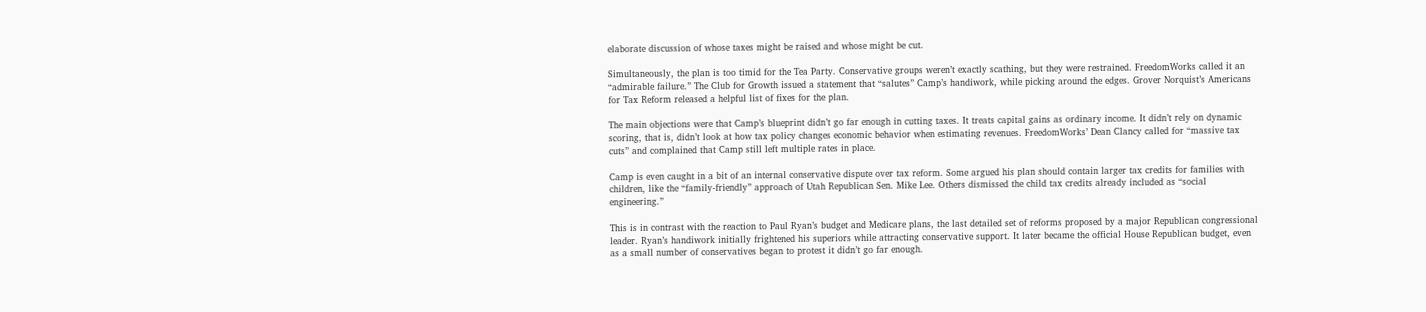elaborate discussion of whose taxes might be raised and whose might be cut.

Simultaneously, the plan is too timid for the Tea Party. Conservative groups weren’t exactly scathing, but they were restrained. FreedomWorks called it an “admirable failure.” The Club for Growth issued a statement that “salutes” Camp’s handiwork, while picking around the edges. Grover Norquist’s Americans for Tax Reform released a helpful list of fixes for the plan.

The main objections were that Camp’s blueprint didn’t go far enough in cutting taxes. It treats capital gains as ordinary income. It didn’t rely on dynamic scoring, that is, didn’t look at how tax policy changes economic behavior when estimating revenues. FreedomWorks’ Dean Clancy called for “massive tax cuts” and complained that Camp still left multiple rates in place.

Camp is even caught in a bit of an internal conservative dispute over tax reform. Some argued his plan should contain larger tax credits for families with children, like the “family-friendly” approach of Utah Republican Sen. Mike Lee. Others dismissed the child tax credits already included as “social engineering.”

This is in contrast with the reaction to Paul Ryan’s budget and Medicare plans, the last detailed set of reforms proposed by a major Republican congressional leader. Ryan’s handiwork initially frightened his superiors while attracting conservative support. It later became the official House Republican budget, even as a small number of conservatives began to protest it didn’t go far enough.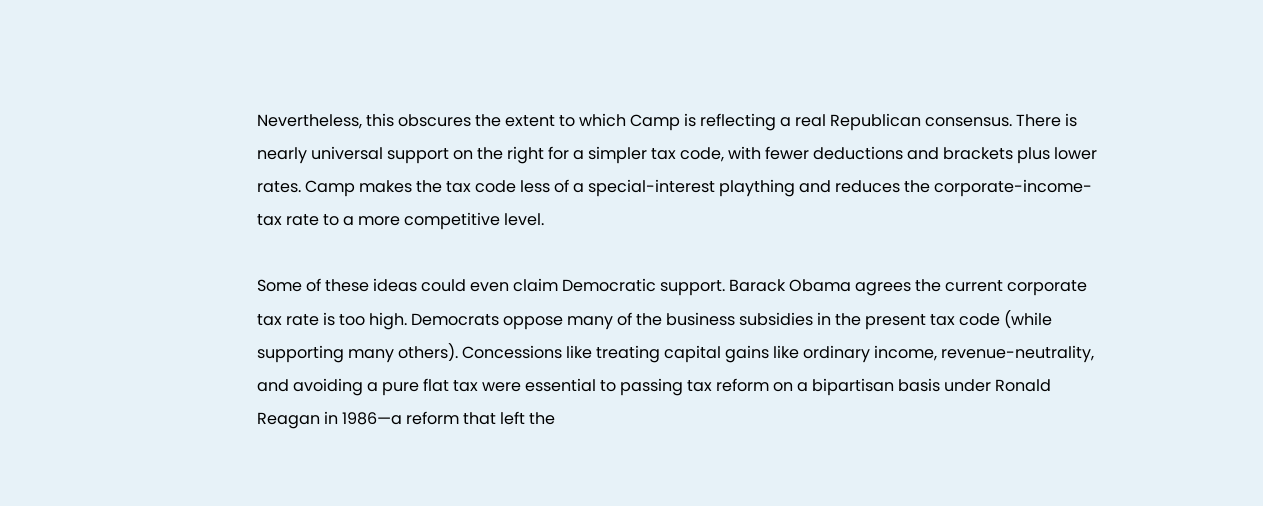Nevertheless, this obscures the extent to which Camp is reflecting a real Republican consensus. There is nearly universal support on the right for a simpler tax code, with fewer deductions and brackets plus lower rates. Camp makes the tax code less of a special-interest plaything and reduces the corporate-income-tax rate to a more competitive level.

Some of these ideas could even claim Democratic support. Barack Obama agrees the current corporate tax rate is too high. Democrats oppose many of the business subsidies in the present tax code (while supporting many others). Concessions like treating capital gains like ordinary income, revenue-neutrality, and avoiding a pure flat tax were essential to passing tax reform on a bipartisan basis under Ronald Reagan in 1986—a reform that left the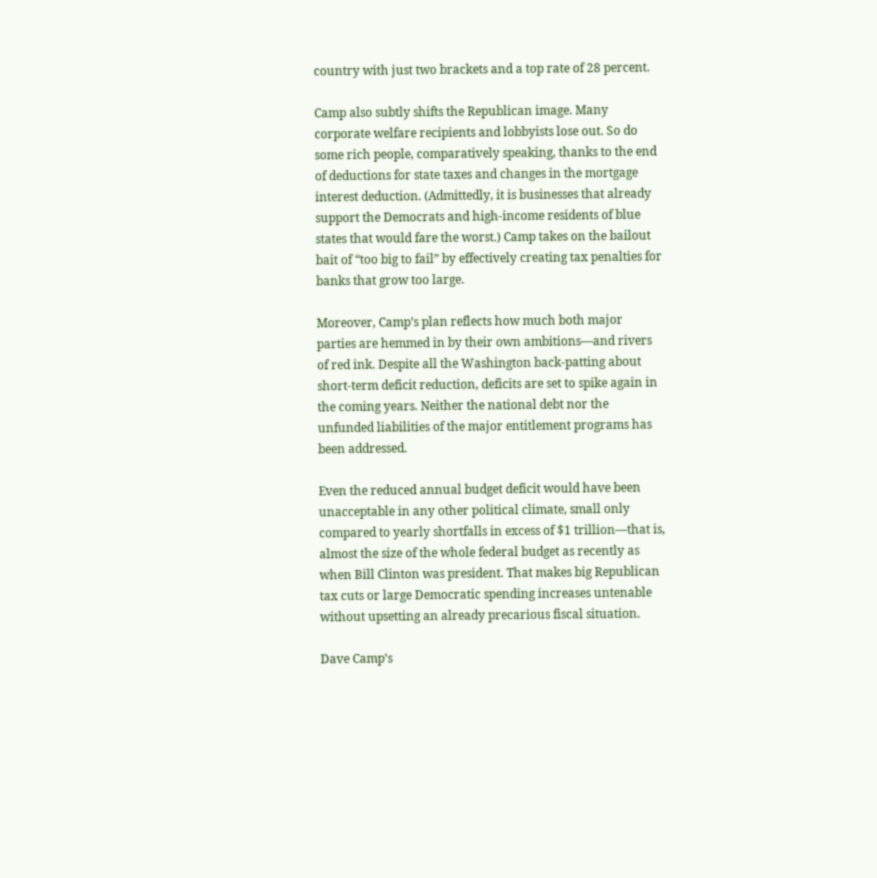country with just two brackets and a top rate of 28 percent.

Camp also subtly shifts the Republican image. Many corporate welfare recipients and lobbyists lose out. So do some rich people, comparatively speaking, thanks to the end of deductions for state taxes and changes in the mortgage interest deduction. (Admittedly, it is businesses that already support the Democrats and high-income residents of blue states that would fare the worst.) Camp takes on the bailout bait of “too big to fail” by effectively creating tax penalties for banks that grow too large.

Moreover, Camp’s plan reflects how much both major parties are hemmed in by their own ambitions—and rivers of red ink. Despite all the Washington back-patting about short-term deficit reduction, deficits are set to spike again in the coming years. Neither the national debt nor the unfunded liabilities of the major entitlement programs has been addressed.

Even the reduced annual budget deficit would have been unacceptable in any other political climate, small only compared to yearly shortfalls in excess of $1 trillion—that is, almost the size of the whole federal budget as recently as when Bill Clinton was president. That makes big Republican tax cuts or large Democratic spending increases untenable without upsetting an already precarious fiscal situation.

Dave Camp’s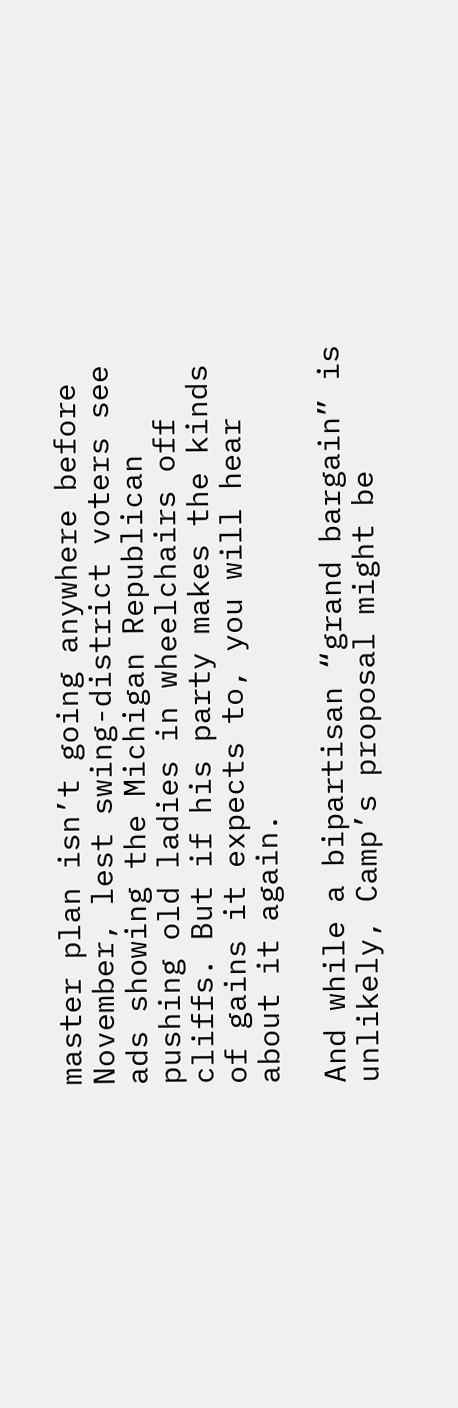master plan isn’t going anywhere before November, lest swing-district voters see ads showing the Michigan Republican pushing old ladies in wheelchairs off cliffs. But if his party makes the kinds of gains it expects to, you will hear about it again.

And while a bipartisan “grand bargain” is unlikely, Camp’s proposal might be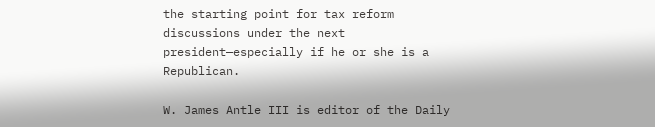the starting point for tax reform discussions under the next president—especially if he or she is a Republican.

W. James Antle III is editor of the Daily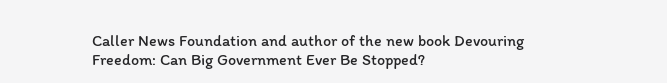Caller News Foundation and author of the new book Devouring Freedom: Can Big Government Ever Be Stopped?